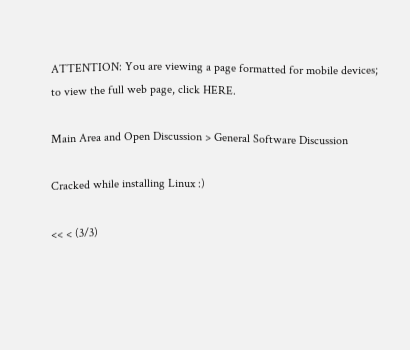ATTENTION: You are viewing a page formatted for mobile devices; to view the full web page, click HERE.

Main Area and Open Discussion > General Software Discussion

Cracked while installing Linux :)

<< < (3/3)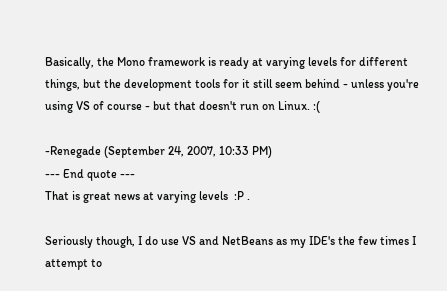Basically, the Mono framework is ready at varying levels for different things, but the development tools for it still seem behind - unless you're using VS of course - but that doesn't run on Linux. :(

-Renegade (September 24, 2007, 10:33 PM)
--- End quote ---
That is great news at varying levels  :P .

Seriously though, I do use VS and NetBeans as my IDE's the few times I attempt to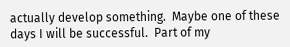actually develop something.  Maybe one of these days I will be successful.  Part of my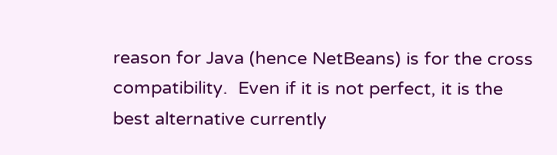reason for Java (hence NetBeans) is for the cross compatibility.  Even if it is not perfect, it is the best alternative currently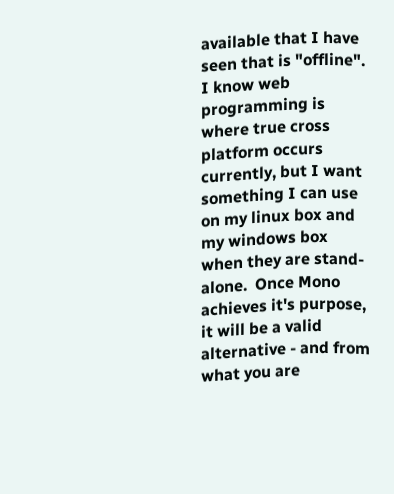available that I have seen that is "offline".  I know web programming is where true cross platform occurs currently, but I want something I can use on my linux box and my windows box when they are stand-alone.  Once Mono achieves it's purpose, it will be a valid alternative - and from what you are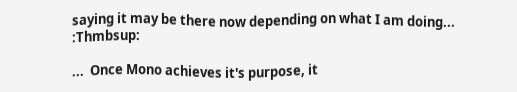saying it may be there now depending on what I am doing... :Thmbsup:

...  Once Mono achieves it's purpose, it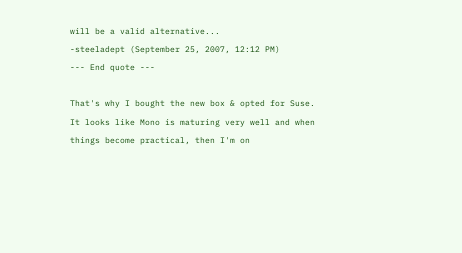will be a valid alternative...
-steeladept (September 25, 2007, 12:12 PM)
--- End quote ---

That's why I bought the new box & opted for Suse. It looks like Mono is maturing very well and when things become practical, then I'm on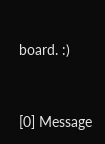board. :)


[0] Message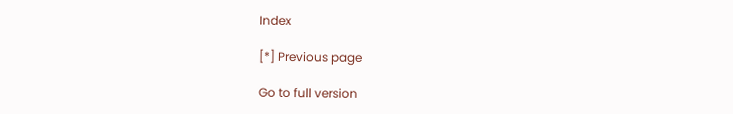Index

[*] Previous page

Go to full version